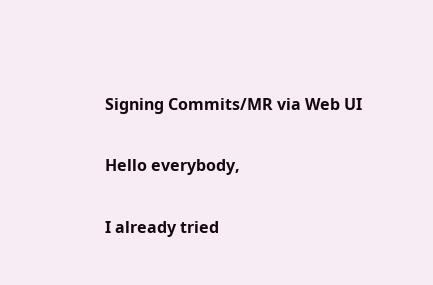Signing Commits/MR via Web UI

Hello everybody,

I already tried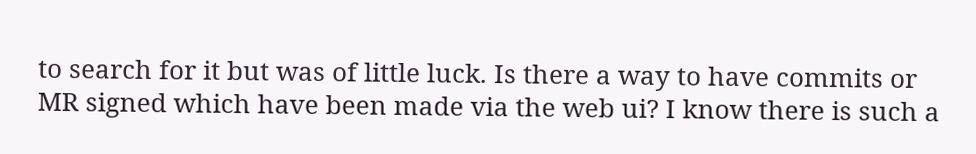to search for it but was of little luck. Is there a way to have commits or MR signed which have been made via the web ui? I know there is such a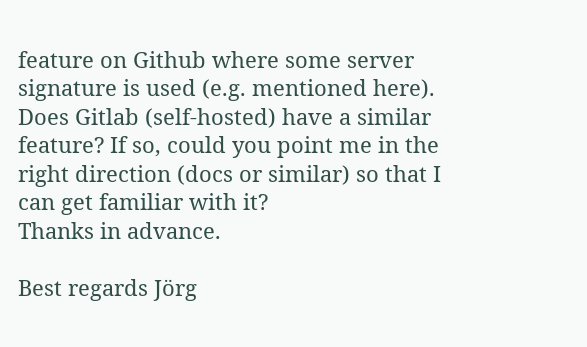feature on Github where some server signature is used (e.g. mentioned here). Does Gitlab (self-hosted) have a similar feature? If so, could you point me in the right direction (docs or similar) so that I can get familiar with it?
Thanks in advance.

Best regards Jörg